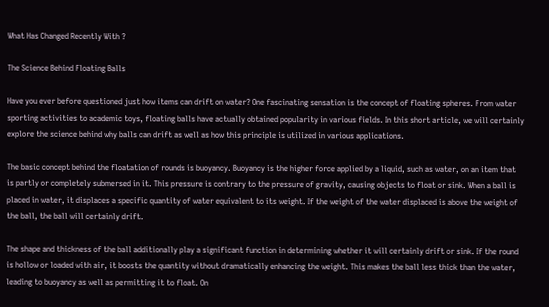What Has Changed Recently With ?

The Science Behind Floating Balls

Have you ever before questioned just how items can drift on water? One fascinating sensation is the concept of floating spheres. From water sporting activities to academic toys, floating balls have actually obtained popularity in various fields. In this short article, we will certainly explore the science behind why balls can drift as well as how this principle is utilized in various applications.

The basic concept behind the floatation of rounds is buoyancy. Buoyancy is the higher force applied by a liquid, such as water, on an item that is partly or completely submersed in it. This pressure is contrary to the pressure of gravity, causing objects to float or sink. When a ball is placed in water, it displaces a specific quantity of water equivalent to its weight. If the weight of the water displaced is above the weight of the ball, the ball will certainly drift.

The shape and thickness of the ball additionally play a significant function in determining whether it will certainly drift or sink. If the round is hollow or loaded with air, it boosts the quantity without dramatically enhancing the weight. This makes the ball less thick than the water, leading to buoyancy as well as permitting it to float. On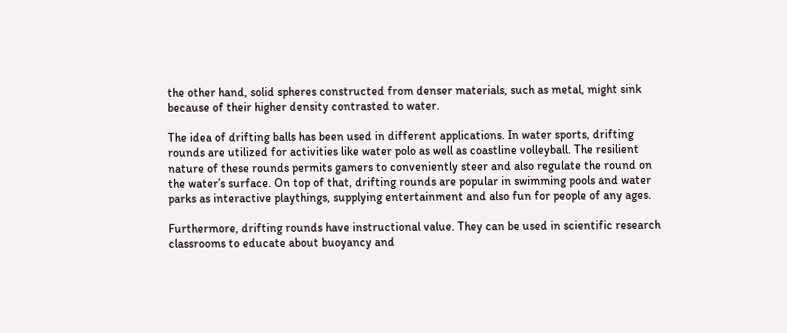the other hand, solid spheres constructed from denser materials, such as metal, might sink because of their higher density contrasted to water.

The idea of drifting balls has been used in different applications. In water sports, drifting rounds are utilized for activities like water polo as well as coastline volleyball. The resilient nature of these rounds permits gamers to conveniently steer and also regulate the round on the water’s surface. On top of that, drifting rounds are popular in swimming pools and water parks as interactive playthings, supplying entertainment and also fun for people of any ages.

Furthermore, drifting rounds have instructional value. They can be used in scientific research classrooms to educate about buoyancy and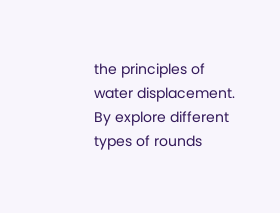the principles of water displacement. By explore different types of rounds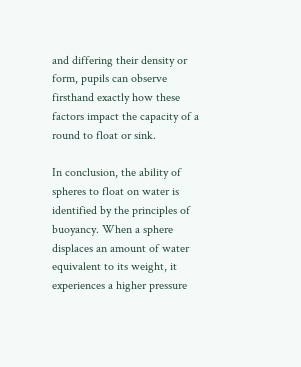and differing their density or form, pupils can observe firsthand exactly how these factors impact the capacity of a round to float or sink.

In conclusion, the ability of spheres to float on water is identified by the principles of buoyancy. When a sphere displaces an amount of water equivalent to its weight, it experiences a higher pressure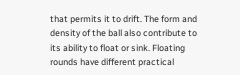that permits it to drift. The form and density of the ball also contribute to its ability to float or sink. Floating rounds have different practical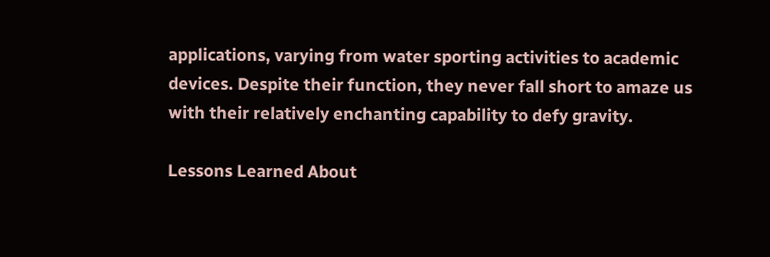applications, varying from water sporting activities to academic devices. Despite their function, they never fall short to amaze us with their relatively enchanting capability to defy gravity.

Lessons Learned About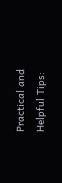Practical and Helpful Tips: